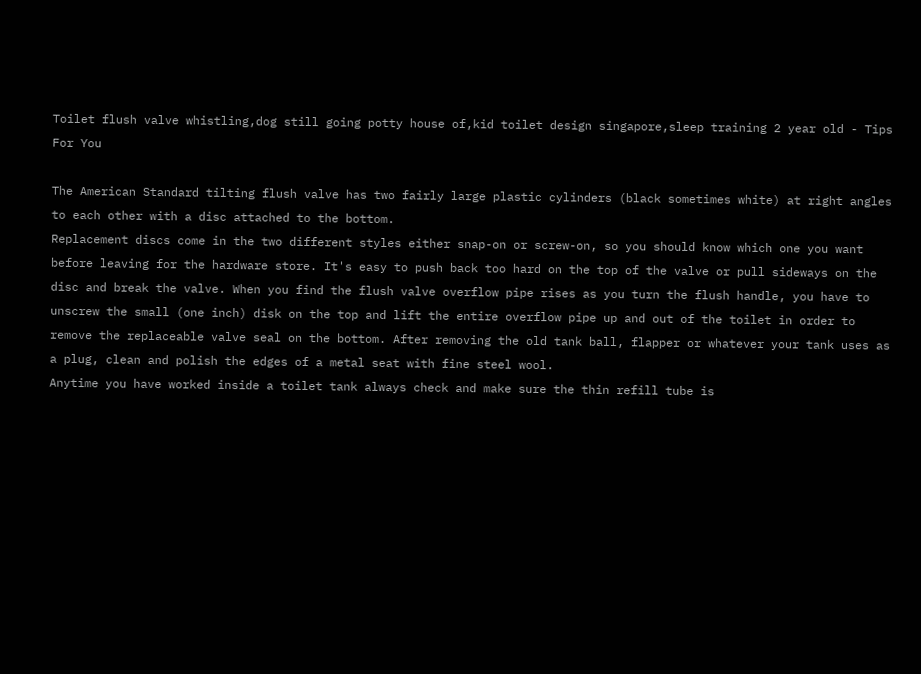Toilet flush valve whistling,dog still going potty house of,kid toilet design singapore,sleep training 2 year old - Tips For You

The American Standard tilting flush valve has two fairly large plastic cylinders (black sometimes white) at right angles to each other with a disc attached to the bottom.
Replacement discs come in the two different styles either snap-on or screw-on, so you should know which one you want before leaving for the hardware store. It's easy to push back too hard on the top of the valve or pull sideways on the disc and break the valve. When you find the flush valve overflow pipe rises as you turn the flush handle, you have to unscrew the small (one inch) disk on the top and lift the entire overflow pipe up and out of the toilet in order to remove the replaceable valve seal on the bottom. After removing the old tank ball, flapper or whatever your tank uses as a plug, clean and polish the edges of a metal seat with fine steel wool.
Anytime you have worked inside a toilet tank always check and make sure the thin refill tube is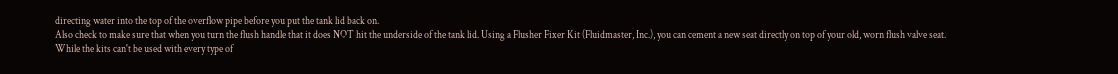directing water into the top of the overflow pipe before you put the tank lid back on.
Also check to make sure that when you turn the flush handle that it does NOT hit the underside of the tank lid. Using a Flusher Fixer Kit (Fluidmaster, Inc.), you can cement a new seat directly on top of your old, worn flush valve seat.
While the kits can't be used with every type of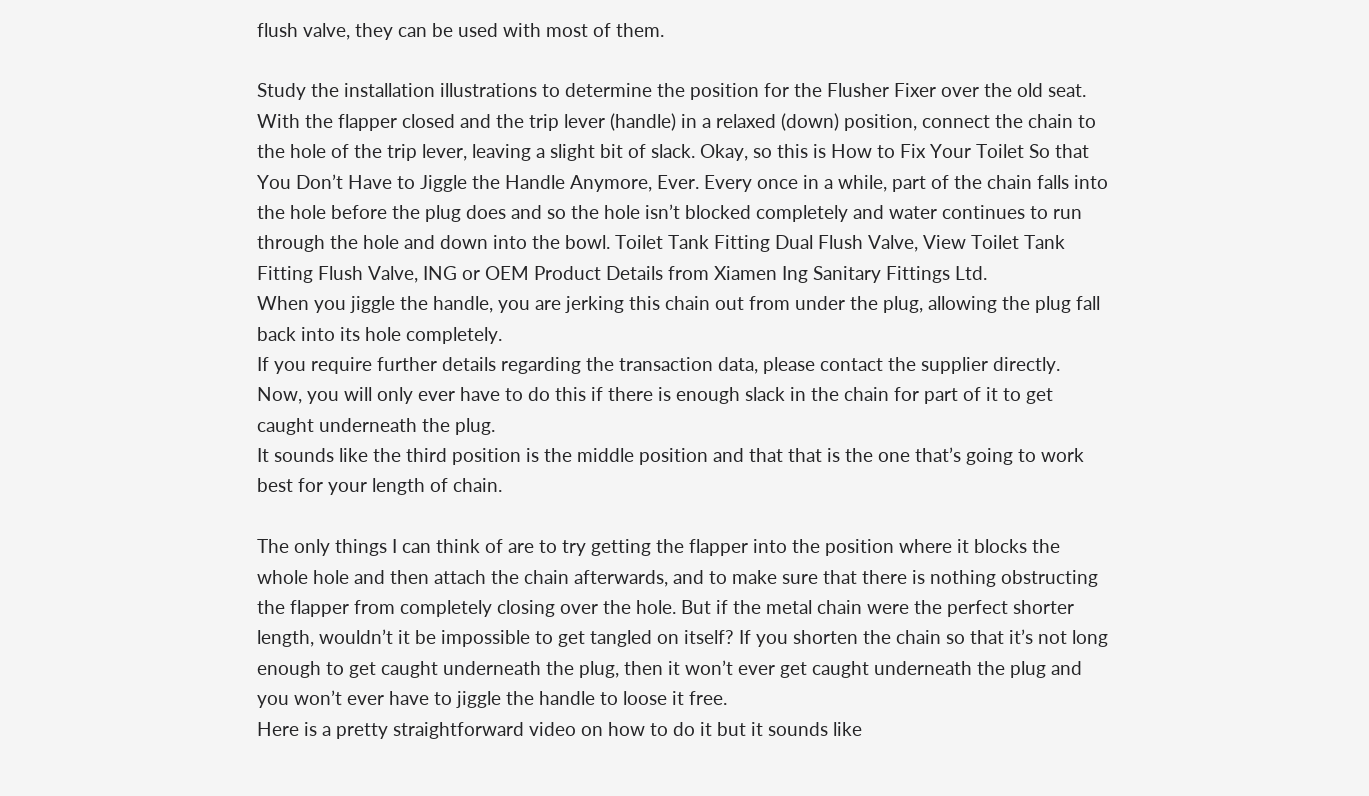flush valve, they can be used with most of them.

Study the installation illustrations to determine the position for the Flusher Fixer over the old seat. With the flapper closed and the trip lever (handle) in a relaxed (down) position, connect the chain to the hole of the trip lever, leaving a slight bit of slack. Okay, so this is How to Fix Your Toilet So that You Don’t Have to Jiggle the Handle Anymore, Ever. Every once in a while, part of the chain falls into the hole before the plug does and so the hole isn’t blocked completely and water continues to run through the hole and down into the bowl. Toilet Tank Fitting Dual Flush Valve, View Toilet Tank Fitting Flush Valve, ING or OEM Product Details from Xiamen Ing Sanitary Fittings Ltd.
When you jiggle the handle, you are jerking this chain out from under the plug, allowing the plug fall back into its hole completely.
If you require further details regarding the transaction data, please contact the supplier directly.
Now, you will only ever have to do this if there is enough slack in the chain for part of it to get caught underneath the plug.
It sounds like the third position is the middle position and that that is the one that’s going to work best for your length of chain.

The only things I can think of are to try getting the flapper into the position where it blocks the whole hole and then attach the chain afterwards, and to make sure that there is nothing obstructing the flapper from completely closing over the hole. But if the metal chain were the perfect shorter length, wouldn’t it be impossible to get tangled on itself? If you shorten the chain so that it’s not long enough to get caught underneath the plug, then it won’t ever get caught underneath the plug and you won’t ever have to jiggle the handle to loose it free.
Here is a pretty straightforward video on how to do it but it sounds like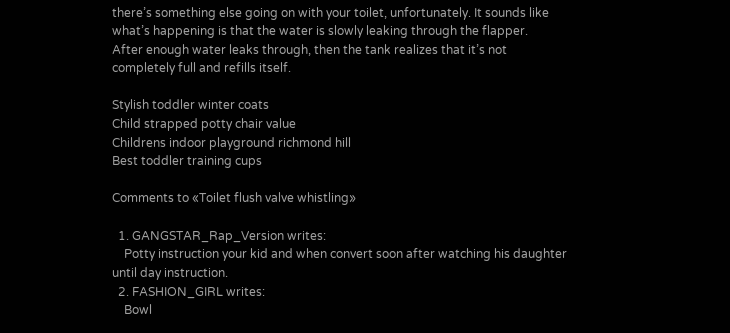there’s something else going on with your toilet, unfortunately. It sounds like what’s happening is that the water is slowly leaking through the flapper.
After enough water leaks through, then the tank realizes that it’s not completely full and refills itself.

Stylish toddler winter coats
Child strapped potty chair value
Childrens indoor playground richmond hill
Best toddler training cups

Comments to «Toilet flush valve whistling»

  1. GANGSTAR_Rap_Version writes:
    Potty instruction your kid and when convert soon after watching his daughter until day instruction.
  2. FASHION_GIRL writes:
    Bowl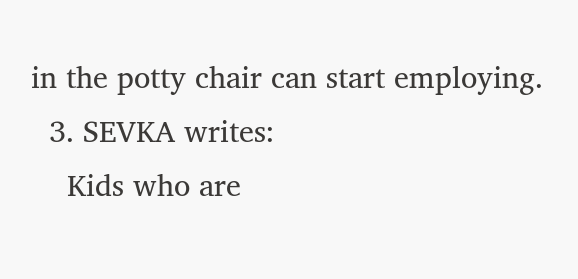in the potty chair can start employing.
  3. SEVKA writes:
    Kids who are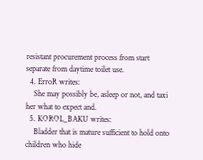resistant procurement process from start separate from daytime toilet use.
  4. ErroR writes:
    She may possibly be, asleep or not, and taxi her what to expect and.
  5. KOROL_BAKU writes:
    Bladder that is mature sufficient to hold onto children who hide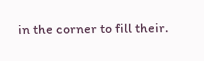in the corner to fill their.